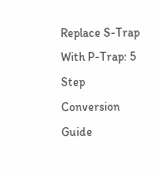Replace S-Trap With P-Trap: 5 Step Conversion Guide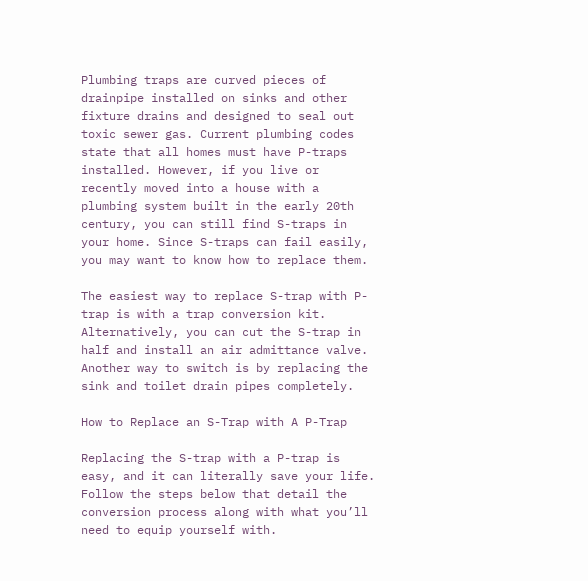Plumbing traps are curved pieces of drainpipe installed on sinks and other fixture drains and designed to seal out toxic sewer gas. Current plumbing codes state that all homes must have P-traps installed. However, if you live or recently moved into a house with a plumbing system built in the early 20th century, you can still find S-traps in your home. Since S-traps can fail easily, you may want to know how to replace them.

The easiest way to replace S-trap with P-trap is with a trap conversion kit. Alternatively, you can cut the S-trap in half and install an air admittance valve. Another way to switch is by replacing the sink and toilet drain pipes completely.

How to Replace an S-Trap with A P-Trap

Replacing the S-trap with a P-trap is easy, and it can literally save your life. Follow the steps below that detail the conversion process along with what you’ll need to equip yourself with.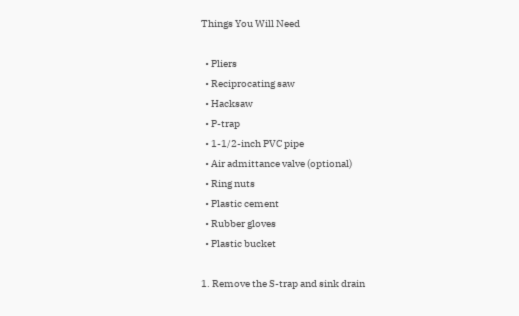Things You Will Need

  • Pliers
  • Reciprocating saw
  • Hacksaw
  • P-trap
  • 1-1/2-inch PVC pipe
  • Air admittance valve (optional)
  • Ring nuts
  • Plastic cement
  • Rubber gloves
  • Plastic bucket

1. Remove the S-trap and sink drain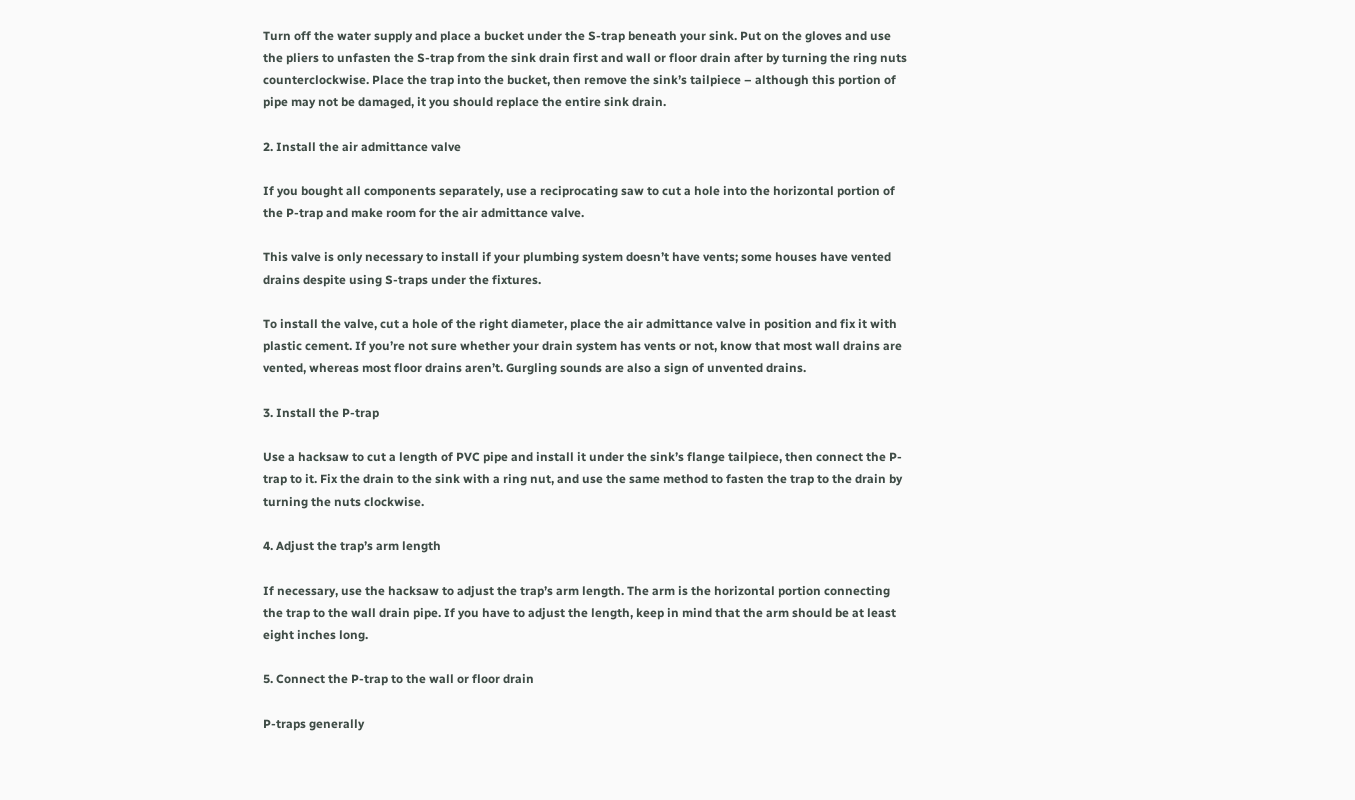Turn off the water supply and place a bucket under the S-trap beneath your sink. Put on the gloves and use the pliers to unfasten the S-trap from the sink drain first and wall or floor drain after by turning the ring nuts counterclockwise. Place the trap into the bucket, then remove the sink’s tailpiece – although this portion of pipe may not be damaged, it you should replace the entire sink drain.

2. Install the air admittance valve

If you bought all components separately, use a reciprocating saw to cut a hole into the horizontal portion of the P-trap and make room for the air admittance valve.

This valve is only necessary to install if your plumbing system doesn’t have vents; some houses have vented drains despite using S-traps under the fixtures.

To install the valve, cut a hole of the right diameter, place the air admittance valve in position and fix it with plastic cement. If you’re not sure whether your drain system has vents or not, know that most wall drains are vented, whereas most floor drains aren’t. Gurgling sounds are also a sign of unvented drains.

3. Install the P-trap

Use a hacksaw to cut a length of PVC pipe and install it under the sink’s flange tailpiece, then connect the P-trap to it. Fix the drain to the sink with a ring nut, and use the same method to fasten the trap to the drain by turning the nuts clockwise.

4. Adjust the trap’s arm length

If necessary, use the hacksaw to adjust the trap’s arm length. The arm is the horizontal portion connecting the trap to the wall drain pipe. If you have to adjust the length, keep in mind that the arm should be at least eight inches long.

5. Connect the P-trap to the wall or floor drain

P-traps generally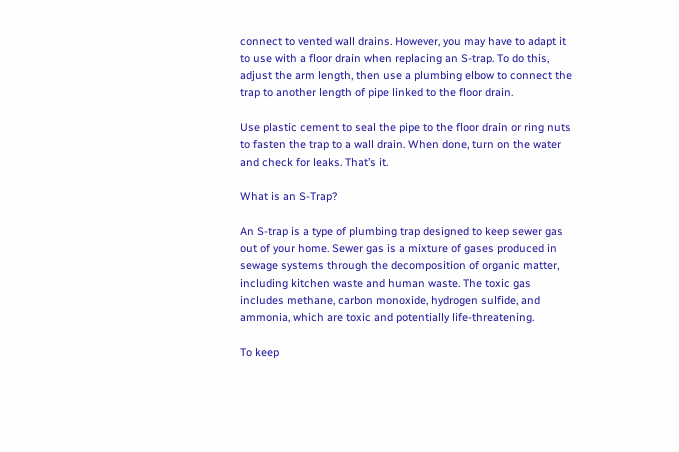connect to vented wall drains. However, you may have to adapt it to use with a floor drain when replacing an S-trap. To do this, adjust the arm length, then use a plumbing elbow to connect the trap to another length of pipe linked to the floor drain.

Use plastic cement to seal the pipe to the floor drain or ring nuts to fasten the trap to a wall drain. When done, turn on the water and check for leaks. That’s it.

What is an S-Trap?

An S-trap is a type of plumbing trap designed to keep sewer gas out of your home. Sewer gas is a mixture of gases produced in sewage systems through the decomposition of organic matter, including kitchen waste and human waste. The toxic gas includes methane, carbon monoxide, hydrogen sulfide, and ammonia, which are toxic and potentially life-threatening.

To keep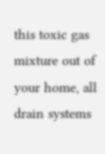this toxic gas mixture out of your home, all drain systems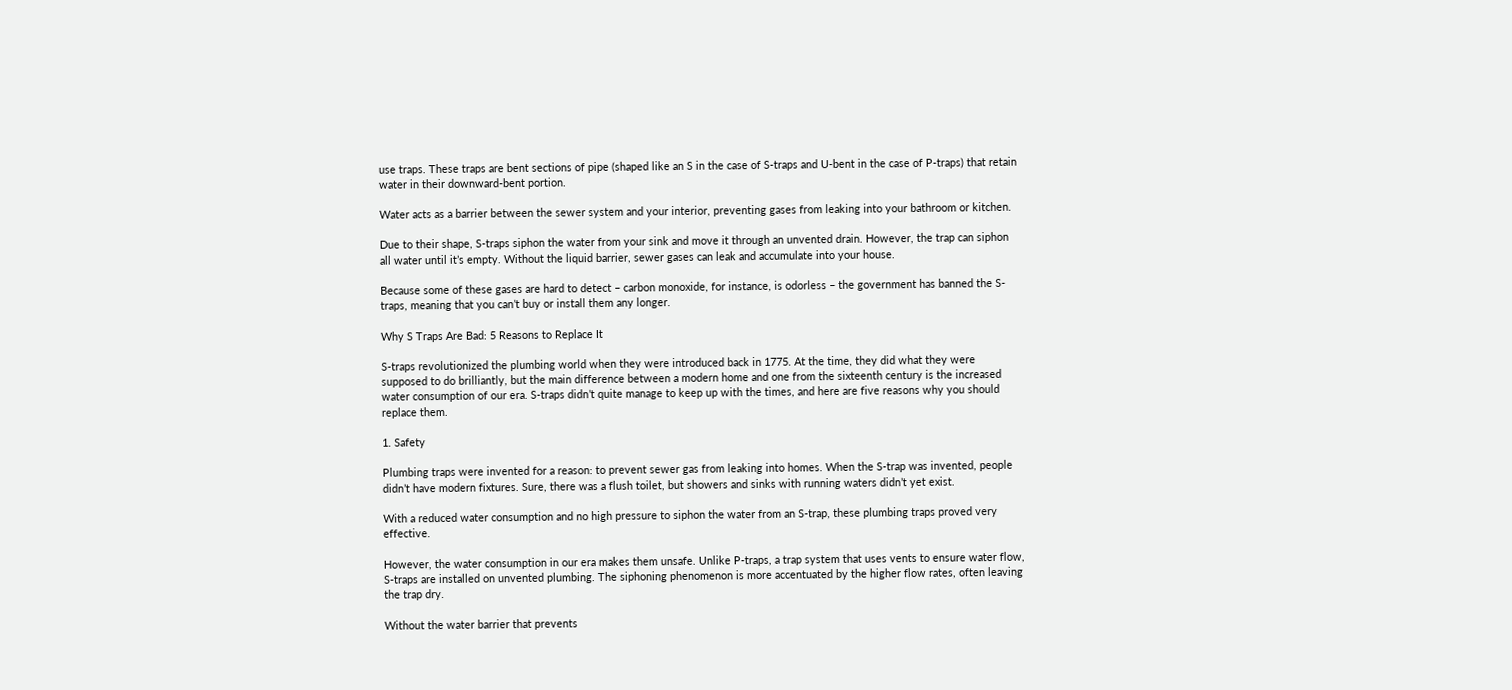use traps. These traps are bent sections of pipe (shaped like an S in the case of S-traps and U-bent in the case of P-traps) that retain water in their downward-bent portion.

Water acts as a barrier between the sewer system and your interior, preventing gases from leaking into your bathroom or kitchen.

Due to their shape, S-traps siphon the water from your sink and move it through an unvented drain. However, the trap can siphon all water until it’s empty. Without the liquid barrier, sewer gases can leak and accumulate into your house.

Because some of these gases are hard to detect – carbon monoxide, for instance, is odorless – the government has banned the S-traps, meaning that you can’t buy or install them any longer.

Why S Traps Are Bad: 5 Reasons to Replace It

S-traps revolutionized the plumbing world when they were introduced back in 1775. At the time, they did what they were supposed to do brilliantly, but the main difference between a modern home and one from the sixteenth century is the increased water consumption of our era. S-traps didn’t quite manage to keep up with the times, and here are five reasons why you should replace them.

1. Safety

Plumbing traps were invented for a reason: to prevent sewer gas from leaking into homes. When the S-trap was invented, people didn’t have modern fixtures. Sure, there was a flush toilet, but showers and sinks with running waters didn’t yet exist.

With a reduced water consumption and no high pressure to siphon the water from an S-trap, these plumbing traps proved very effective.

However, the water consumption in our era makes them unsafe. Unlike P-traps, a trap system that uses vents to ensure water flow, S-traps are installed on unvented plumbing. The siphoning phenomenon is more accentuated by the higher flow rates, often leaving the trap dry.

Without the water barrier that prevents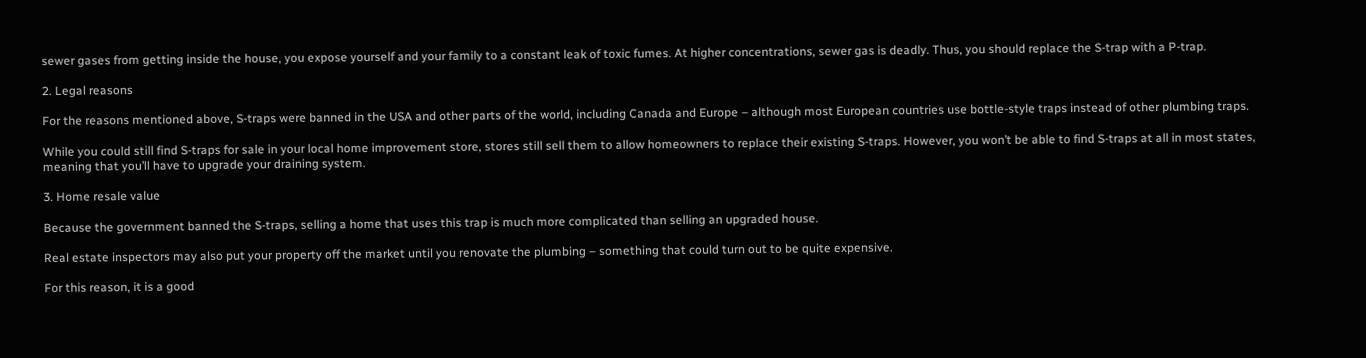sewer gases from getting inside the house, you expose yourself and your family to a constant leak of toxic fumes. At higher concentrations, sewer gas is deadly. Thus, you should replace the S-trap with a P-trap.

2. Legal reasons

For the reasons mentioned above, S-traps were banned in the USA and other parts of the world, including Canada and Europe – although most European countries use bottle-style traps instead of other plumbing traps.

While you could still find S-traps for sale in your local home improvement store, stores still sell them to allow homeowners to replace their existing S-traps. However, you won’t be able to find S-traps at all in most states, meaning that you’ll have to upgrade your draining system.

3. Home resale value

Because the government banned the S-traps, selling a home that uses this trap is much more complicated than selling an upgraded house.

Real estate inspectors may also put your property off the market until you renovate the plumbing – something that could turn out to be quite expensive.

For this reason, it is a good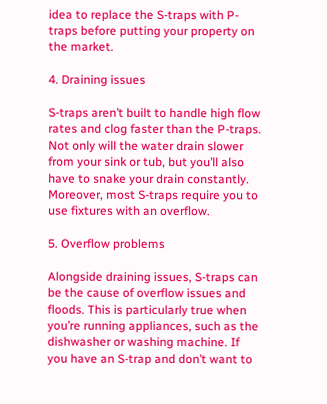idea to replace the S-traps with P-traps before putting your property on the market.

4. Draining issues

S-traps aren’t built to handle high flow rates and clog faster than the P-traps. Not only will the water drain slower from your sink or tub, but you’ll also have to snake your drain constantly. Moreover, most S-traps require you to use fixtures with an overflow.

5. Overflow problems

Alongside draining issues, S-traps can be the cause of overflow issues and floods. This is particularly true when you’re running appliances, such as the dishwasher or washing machine. If you have an S-trap and don’t want to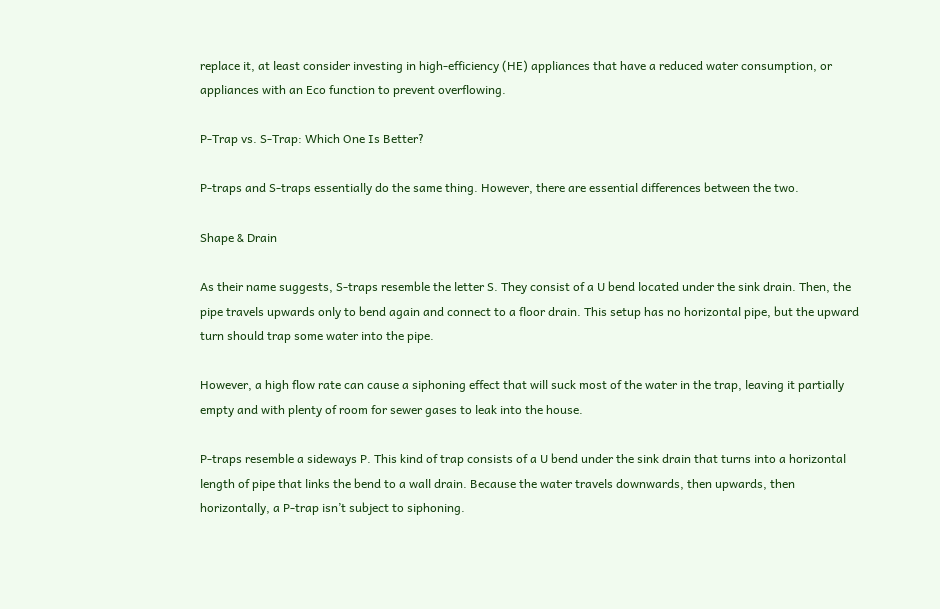replace it, at least consider investing in high-efficiency (HE) appliances that have a reduced water consumption, or appliances with an Eco function to prevent overflowing.

P-Trap vs. S-Trap: Which One Is Better?

P-traps and S-traps essentially do the same thing. However, there are essential differences between the two.

Shape & Drain

As their name suggests, S-traps resemble the letter S. They consist of a U bend located under the sink drain. Then, the pipe travels upwards only to bend again and connect to a floor drain. This setup has no horizontal pipe, but the upward turn should trap some water into the pipe.

However, a high flow rate can cause a siphoning effect that will suck most of the water in the trap, leaving it partially empty and with plenty of room for sewer gases to leak into the house.

P-traps resemble a sideways P. This kind of trap consists of a U bend under the sink drain that turns into a horizontal length of pipe that links the bend to a wall drain. Because the water travels downwards, then upwards, then horizontally, a P-trap isn’t subject to siphoning.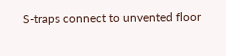S-traps connect to unvented floor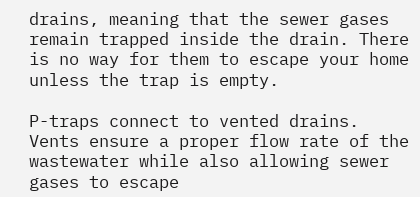drains, meaning that the sewer gases remain trapped inside the drain. There is no way for them to escape your home unless the trap is empty.

P-traps connect to vented drains. Vents ensure a proper flow rate of the wastewater while also allowing sewer gases to escape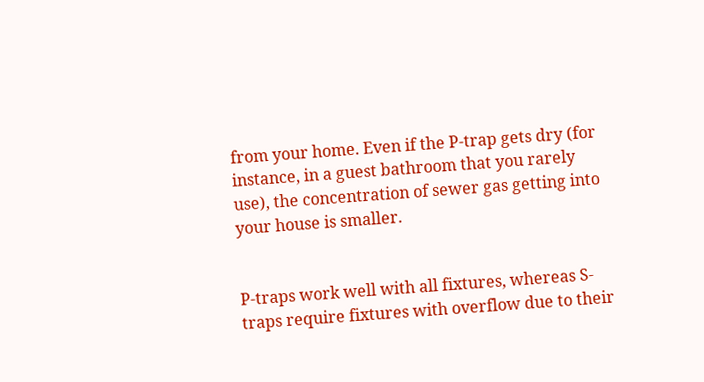from your home. Even if the P-trap gets dry (for instance, in a guest bathroom that you rarely use), the concentration of sewer gas getting into your house is smaller.


P-traps work well with all fixtures, whereas S-traps require fixtures with overflow due to their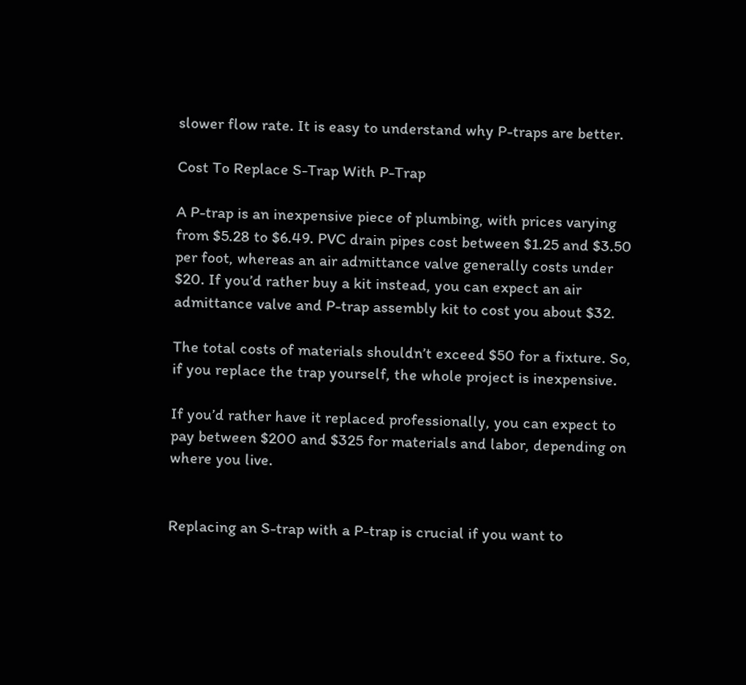slower flow rate. It is easy to understand why P-traps are better.

Cost To Replace S-Trap With P-Trap

A P-trap is an inexpensive piece of plumbing, with prices varying from $5.28 to $6.49. PVC drain pipes cost between $1.25 and $3.50 per foot, whereas an air admittance valve generally costs under $20. If you’d rather buy a kit instead, you can expect an air admittance valve and P-trap assembly kit to cost you about $32.

The total costs of materials shouldn’t exceed $50 for a fixture. So, if you replace the trap yourself, the whole project is inexpensive.

If you’d rather have it replaced professionally, you can expect to pay between $200 and $325 for materials and labor, depending on where you live.


Replacing an S-trap with a P-trap is crucial if you want to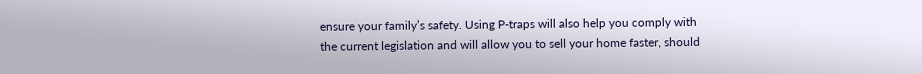ensure your family’s safety. Using P-traps will also help you comply with the current legislation and will allow you to sell your home faster, should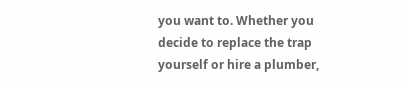you want to. Whether you decide to replace the trap yourself or hire a plumber,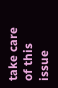take care of this issue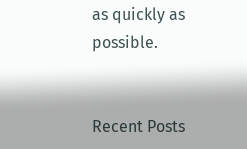as quickly as possible.


Recent Posts